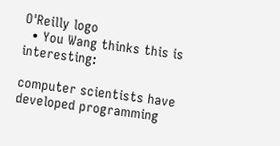O'Reilly logo
  • You Wang thinks this is interesting:

computer scientists have developed programming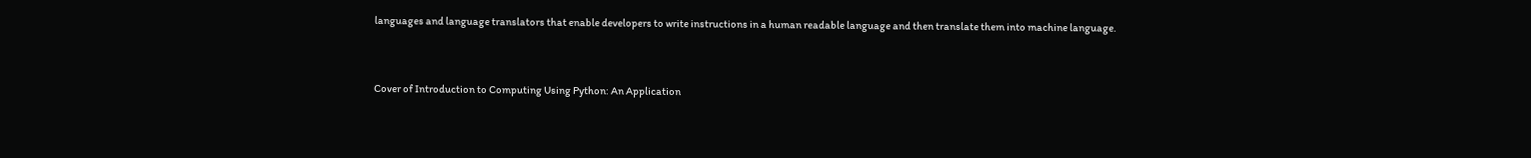languages and language translators that enable developers to write instructions in a human readable language and then translate them into machine language.


Cover of Introduction to Computing Using Python: An Application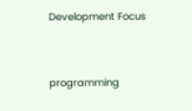Development Focus


programming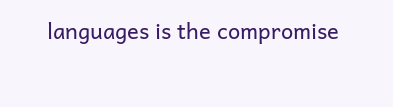languages is the compromise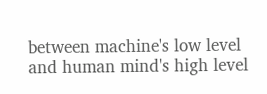between machine's low level and human mind's high level